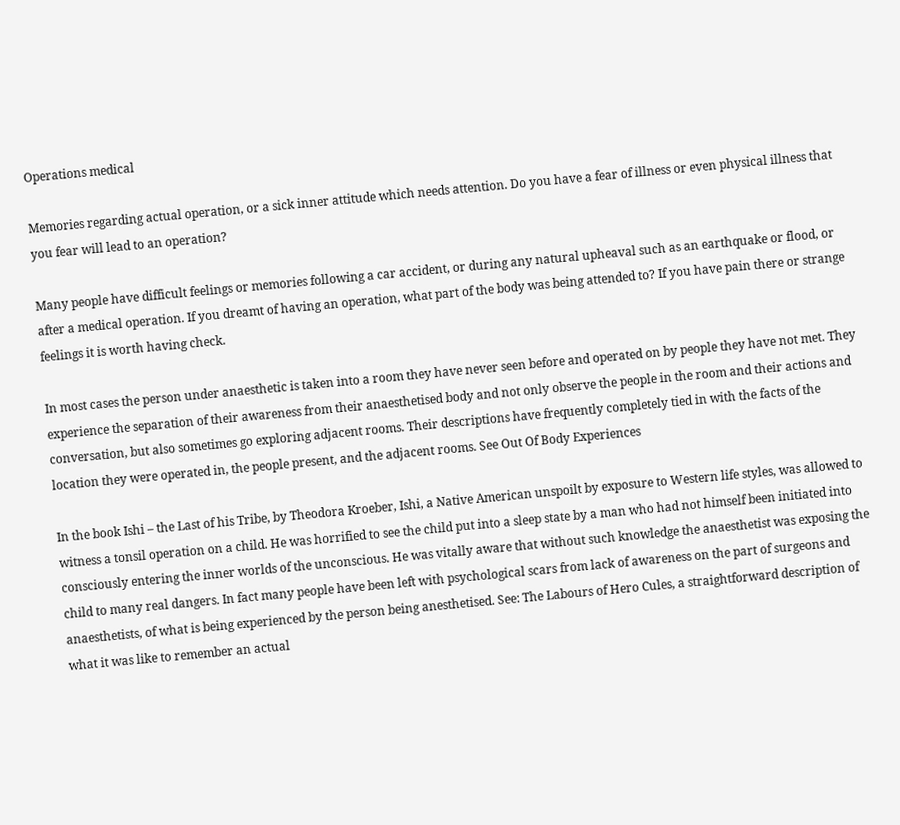Operations medical

Memories regarding actual operation, or a sick inner attitude which needs attention. Do you have a fear of illness or even physical illness that you fear will lead to an operation?

Many people have difficult feelings or memories following a car accident, or during any natural upheaval such as an earthquake or flood, or after a medical operation. If you dreamt of having an operation, what part of the body was being attended to? If you have pain there or strange feelings it is worth having check.

In most cases the person under anaesthetic is taken into a room they have never seen before and operated on by people they have not met. They experience the separation of their awareness from their anaesthetised body and not only observe the people in the room and their actions and conversation, but also sometimes go exploring adjacent rooms. Their descriptions have frequently completely tied in with the facts of the location they were operated in, the people present, and the adjacent rooms. See Out Of Body Experiences

In the book Ishi – the Last of his Tribe, by Theodora Kroeber, Ishi, a Native American unspoilt by exposure to Western life styles, was allowed to witness a tonsil operation on a child. He was horrified to see the child put into a sleep state by a man who had not himself been initiated into consciously entering the inner worlds of the unconscious. He was vitally aware that without such knowledge the anaesthetist was exposing the child to many real dangers. In fact many people have been left with psychological scars from lack of awareness on the part of surgeons and anaesthetists, of what is being experienced by the person being anesthetised. See: The Labours of Hero Cules, a straightforward description of what it was like to remember an actual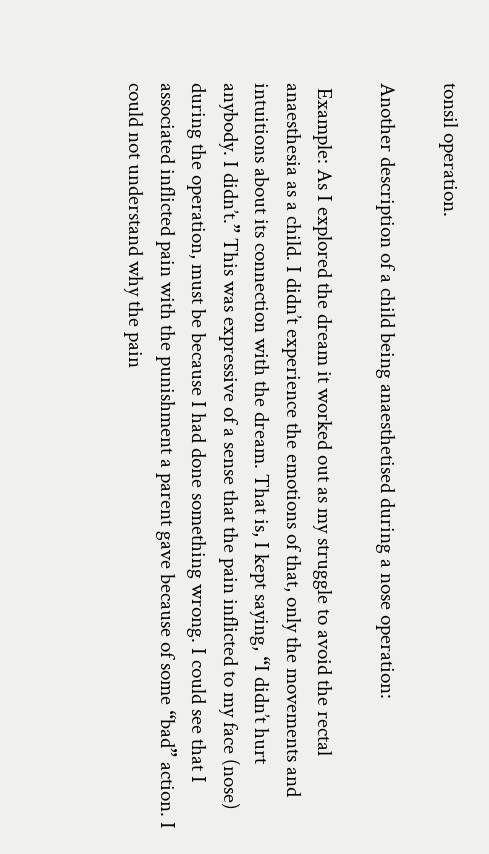tonsil operation.

Another description of a child being anaesthetised during a nose operation:

 Example: As I explored the dream it worked out as my struggle to avoid the rectal anaesthesia as a child. I didn’t experience the emotions of that, only the movements and intuitions about its connection with the dream. That is, I kept saying, “I didn’t hurt anybody. I didn’t.” This was expressive of a sense that the pain inflicted to my face (nose) during the operation, must be because I had done something wrong. I could see that I associated inflicted pain with the punishment a parent gave because of some “bad” action. I could not understand why the pain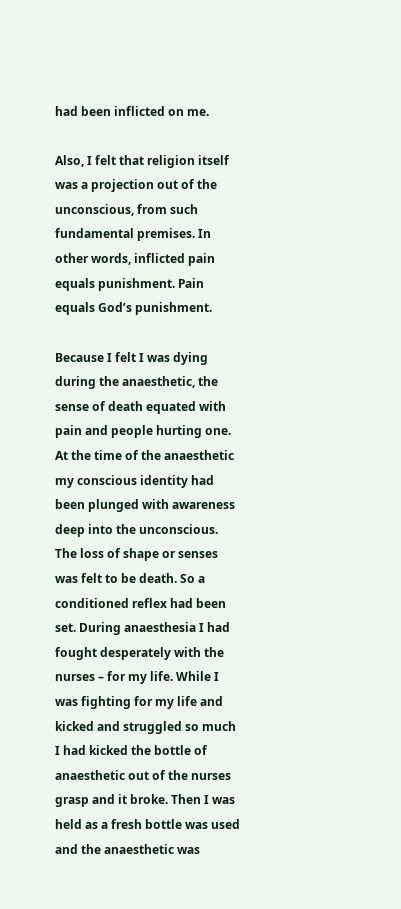had been inflicted on me.

Also, I felt that religion itself was a projection out of the unconscious, from such fundamental premises. In other words, inflicted pain equals punishment. Pain equals God’s punishment.

Because I felt I was dying during the anaesthetic, the sense of death equated with pain and people hurting one. At the time of the anaesthetic my conscious identity had been plunged with awareness deep into the unconscious. The loss of shape or senses was felt to be death. So a conditioned reflex had been set. During anaesthesia I had fought desperately with the nurses – for my life. While I was fighting for my life and kicked and struggled so much I had kicked the bottle of anaesthetic out of the nurses grasp and it broke. Then I was held as a fresh bottle was used and the anaesthetic was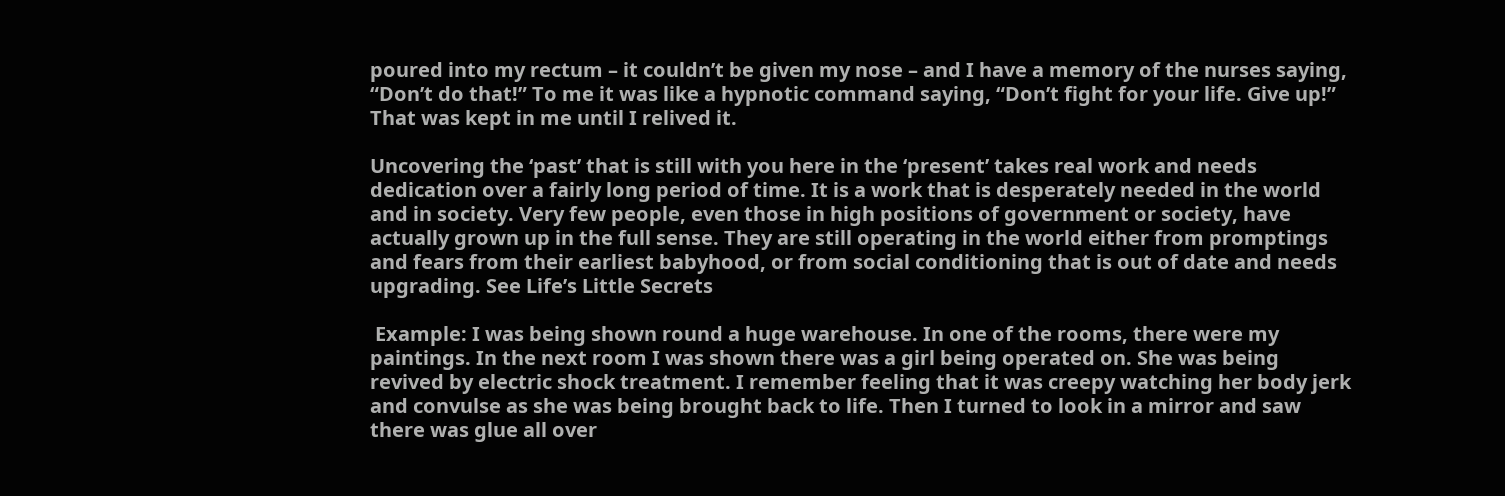poured into my rectum – it couldn’t be given my nose – and I have a memory of the nurses saying, “Don’t do that!” To me it was like a hypnotic command saying, “Don’t fight for your life. Give up!” That was kept in me until I relived it.

Uncovering the ‘past’ that is still with you here in the ‘present’ takes real work and needs dedication over a fairly long period of time. It is a work that is desperately needed in the world and in society. Very few people, even those in high positions of government or society, have actually grown up in the full sense. They are still operating in the world either from promptings and fears from their earliest babyhood, or from social conditioning that is out of date and needs upgrading. See Life’s Little Secrets

 Example: I was being shown round a huge warehouse. In one of the rooms, there were my paintings. In the next room I was shown there was a girl being operated on. She was being revived by electric shock treatment. I remember feeling that it was creepy watching her body jerk and convulse as she was being brought back to life. Then I turned to look in a mirror and saw there was glue all over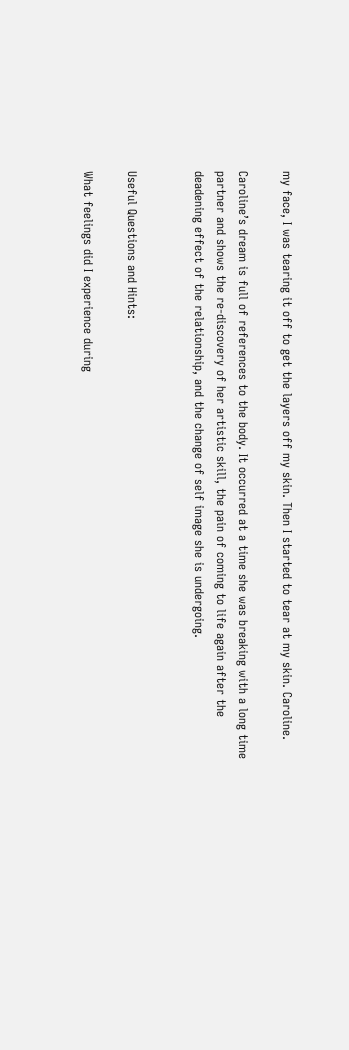my face, I was tearing it off to get the layers off my skin. Then I started to tear at my skin. Caroline.

Caroline’s dream is full of references to the body. It occurred at a time she was breaking with a long time partner and shows the re-discovery of her artistic skill, the pain of coming to life again after the deadening effect of the relationship, and the change of self image she is undergoing.


Useful Questions and Hints:

What feelings did I experience during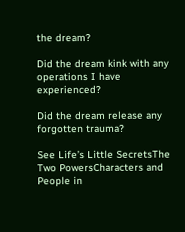the dream?

Did the dream kink with any operations I have experienced?

Did the dream release any forgotten trauma?

See Life’s Little SecretsThe Two PowersCharacters and People in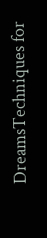DreamsTechniques for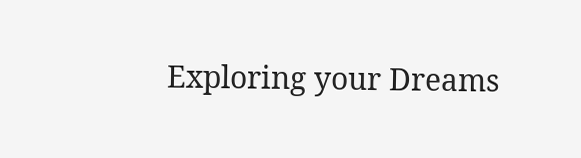Exploring your Dreams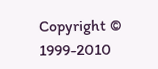Copyright © 1999-2010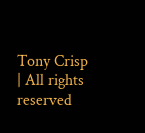Tony Crisp | All rights reserved